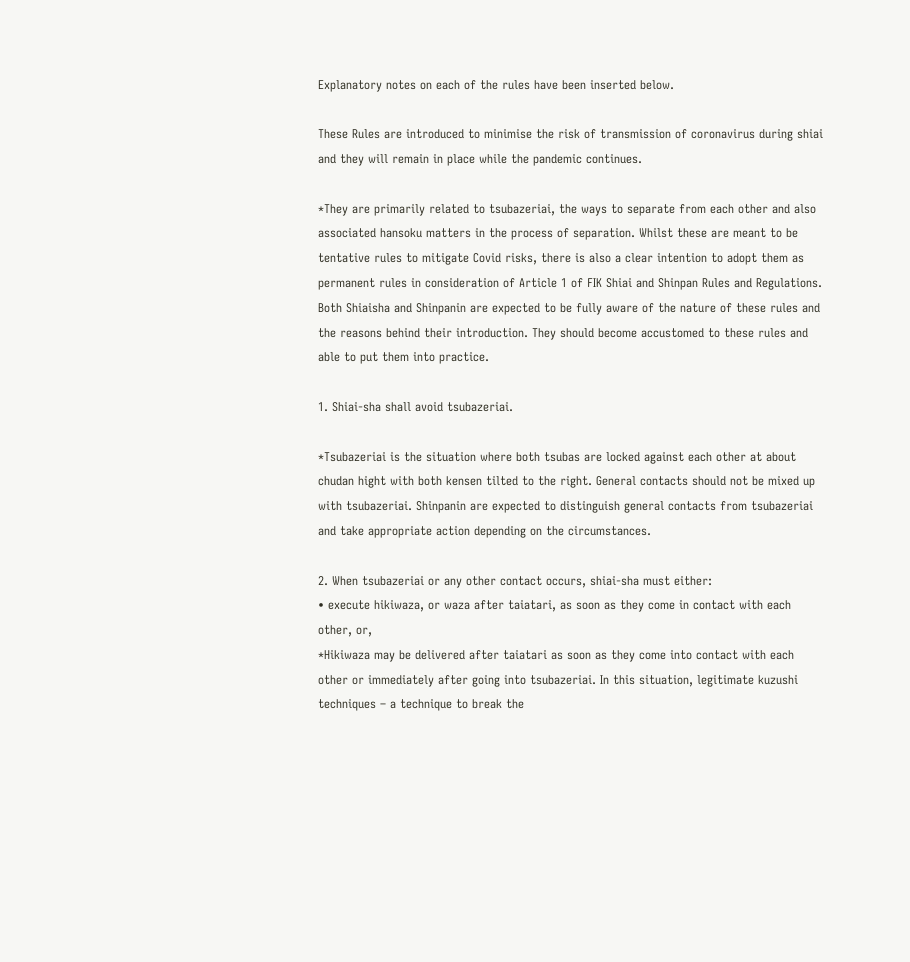Explanatory notes on each of the rules have been inserted below.

These Rules are introduced to minimise the risk of transmission of coronavirus during shiai and they will remain in place while the pandemic continues.

*They are primarily related to tsubazeriai, the ways to separate from each other and also associated hansoku matters in the process of separation. Whilst these are meant to be tentative rules to mitigate Covid risks, there is also a clear intention to adopt them as permanent rules in consideration of Article 1 of FIK Shiai and Shinpan Rules and Regulations. Both Shiaisha and Shinpanin are expected to be fully aware of the nature of these rules and the reasons behind their introduction. They should become accustomed to these rules and able to put them into practice.

1. Shiai-sha shall avoid tsubazeriai.

*Tsubazeriai is the situation where both tsubas are locked against each other at about chudan hight with both kensen tilted to the right. General contacts should not be mixed up with tsubazeriai. Shinpanin are expected to distinguish general contacts from tsubazeriai and take appropriate action depending on the circumstances.

2. When tsubazeriai or any other contact occurs, shiai-sha must either:
• execute hikiwaza, or waza after taiatari, as soon as they come in contact with each other, or,
*Hikiwaza may be delivered after taiatari as soon as they come into contact with each other or immediately after going into tsubazeriai. In this situation, legitimate kuzushi techniques – a technique to break the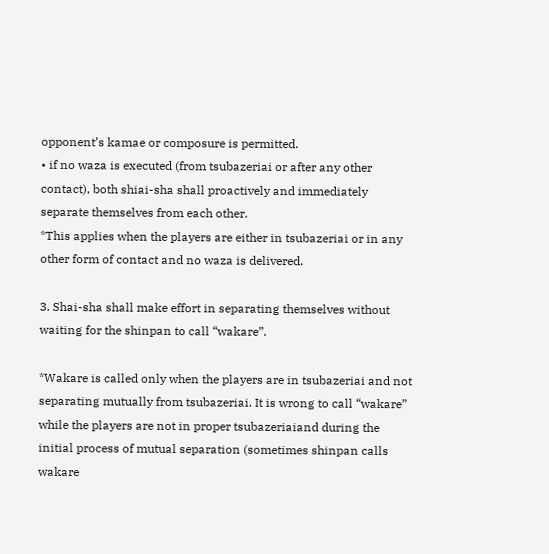opponent’s kamae or composure is permitted.
• if no waza is executed (from tsubazeriai or after any other contact), both shiai-sha shall proactively and immediately separate themselves from each other.
*This applies when the players are either in tsubazeriai or in any other form of contact and no waza is delivered.

3. Shai-sha shall make effort in separating themselves without waiting for the shinpan to call “wakare”.

*Wakare is called only when the players are in tsubazeriai and not separating mutually from tsubazeriai. It is wrong to call “wakare” while the players are not in proper tsubazeriaiand during the initial process of mutual separation (sometimes shinpan calls wakare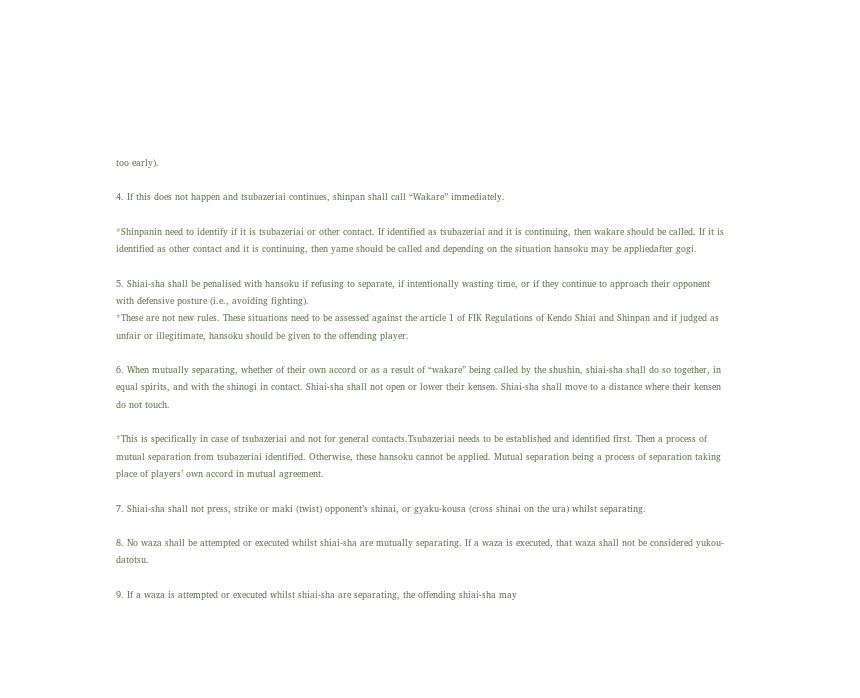too early).

4. If this does not happen and tsubazeriai continues, shinpan shall call “Wakare” immediately.

*Shinpanin need to identify if it is tsubazeriai or other contact. If identified as tsubazeriai and it is continuing, then wakare should be called. If it is identified as other contact and it is continuing, then yame should be called and depending on the situation hansoku may be appliedafter gogi.

5. Shiai-sha shall be penalised with hansoku if refusing to separate, if intentionally wasting time, or if they continue to approach their opponent with defensive posture (i.e., avoiding fighting).
*These are not new rules. These situations need to be assessed against the article 1 of FIK Regulations of Kendo Shiai and Shinpan and if judged as unfair or illegitimate, hansoku should be given to the offending player.

6. When mutually separating, whether of their own accord or as a result of “wakare” being called by the shushin, shiai-sha shall do so together, in equal spirits, and with the shinogi in contact. Shiai-sha shall not open or lower their kensen. Shiai-sha shall move to a distance where their kensen do not touch.

*This is specifically in case of tsubazeriai and not for general contacts.Tsubazeriai needs to be established and identified first. Then a process of mutual separation from tsubazeriai identified. Otherwise, these hansoku cannot be applied. Mutual separation being a process of separation taking place of players’ own accord in mutual agreement.

7. Shiai-sha shall not press, strike or maki (twist) opponent’s shinai, or gyaku-kousa (cross shinai on the ura) whilst separating.

8. No waza shall be attempted or executed whilst shiai-sha are mutually separating. If a waza is executed, that waza shall not be considered yukou-datotsu.

9. If a waza is attempted or executed whilst shiai-sha are separating, the offending shiai-sha may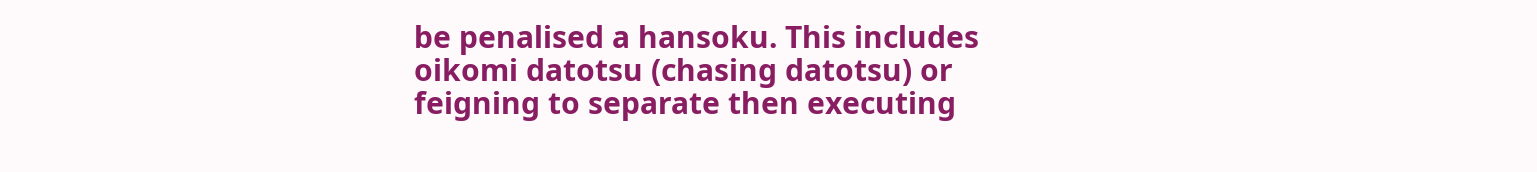be penalised a hansoku. This includes oikomi datotsu (chasing datotsu) or feigning to separate then executing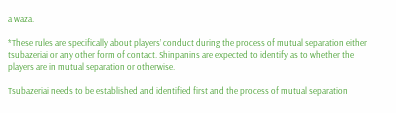a waza.

*These rules are specifically about players’ conduct during the process of mutual separation either tsubazeriai or any other form of contact. Shinpanins are expected to identify as to whether the players are in mutual separation or otherwise.

Tsubazeriai needs to be established and identified first and the process of mutual separation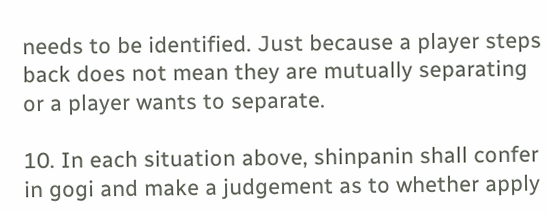needs to be identified. Just because a player steps back does not mean they are mutually separating or a player wants to separate.

10. In each situation above, shinpanin shall confer in gogi and make a judgement as to whether apply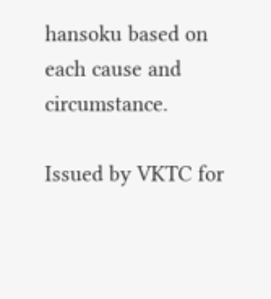hansoku based on each cause and circumstance.

Issued by VKTC for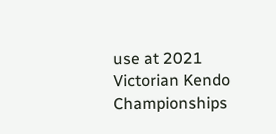use at 2021 Victorian Kendo Championships